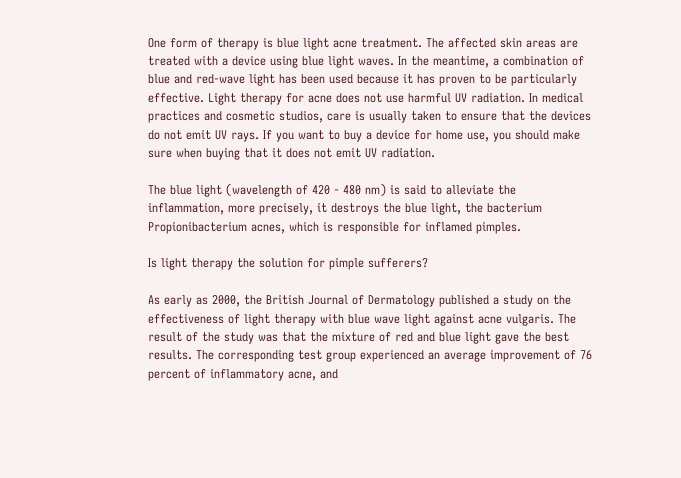One form of therapy is blue light acne treatment. The affected skin areas are treated with a device using blue light waves. In the meantime, a combination of blue and red-wave light has been used because it has proven to be particularly effective. Light therapy for acne does not use harmful UV radiation. In medical practices and cosmetic studios, care is usually taken to ensure that the devices do not emit UV rays. If you want to buy a device for home use, you should make sure when buying that it does not emit UV radiation.

The blue light (wavelength of 420 - 480 nm) is said to alleviate the inflammation, more precisely, it destroys the blue light, the bacterium Propionibacterium acnes, which is responsible for inflamed pimples.

Is light therapy the solution for pimple sufferers?

As early as 2000, the British Journal of Dermatology published a study on the effectiveness of light therapy with blue wave light against acne vulgaris. The result of the study was that the mixture of red and blue light gave the best results. The corresponding test group experienced an average improvement of 76 percent of inflammatory acne, and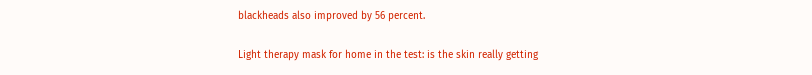blackheads also improved by 56 percent.

Light therapy mask for home in the test: is the skin really getting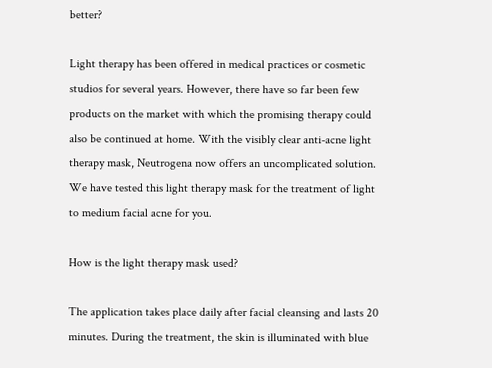better?

Light therapy has been offered in medical practices or cosmetic studios for several years. However, there have so far been few products on the market with which the promising therapy could also be continued at home. With the visibly clear anti-acne light therapy mask, Neutrogena now offers an uncomplicated solution. We have tested this light therapy mask for the treatment of light to medium facial acne for you.

How is the light therapy mask used?

The application takes place daily after facial cleansing and lasts 20 minutes. During the treatment, the skin is illuminated with blue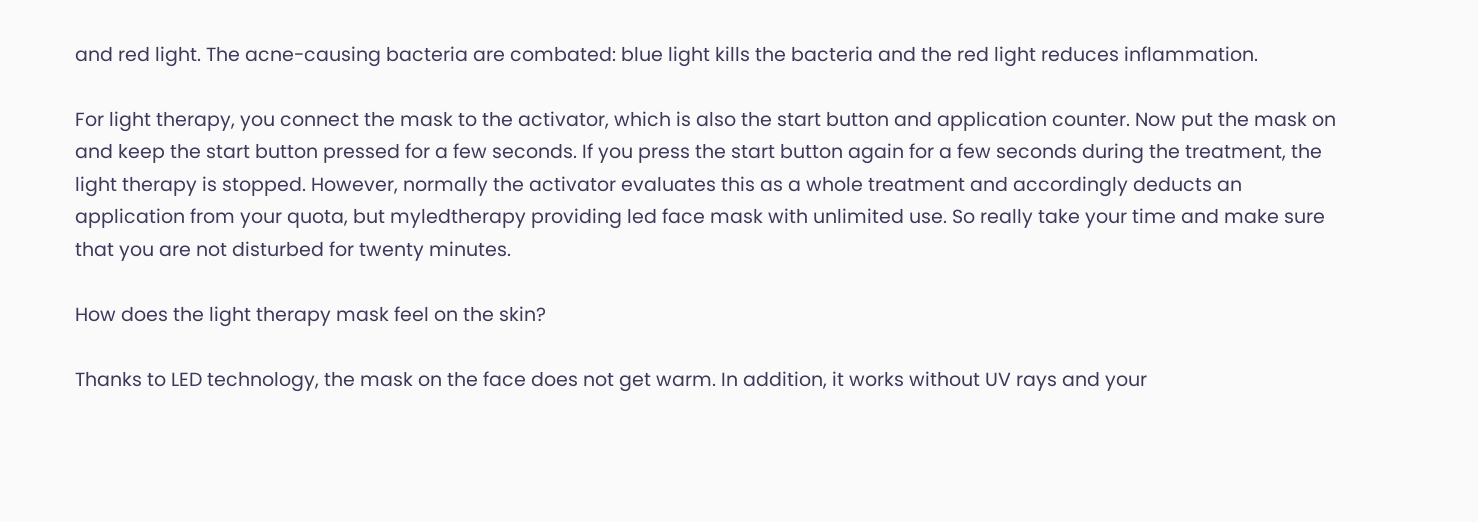and red light. The acne-causing bacteria are combated: blue light kills the bacteria and the red light reduces inflammation.

For light therapy, you connect the mask to the activator, which is also the start button and application counter. Now put the mask on and keep the start button pressed for a few seconds. If you press the start button again for a few seconds during the treatment, the light therapy is stopped. However, normally the activator evaluates this as a whole treatment and accordingly deducts an application from your quota, but myledtherapy providing led face mask with unlimited use. So really take your time and make sure that you are not disturbed for twenty minutes.

How does the light therapy mask feel on the skin?

Thanks to LED technology, the mask on the face does not get warm. In addition, it works without UV rays and your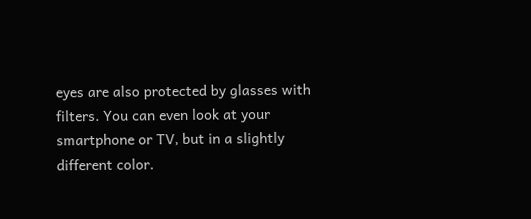eyes are also protected by glasses with filters. You can even look at your smartphone or TV, but in a slightly different color.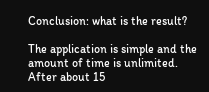Conclusion: what is the result?

The application is simple and the amount of time is unlimited. After about 15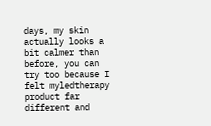days, my skin actually looks a bit calmer than before, you can try too because I felt myledtherapy product far different and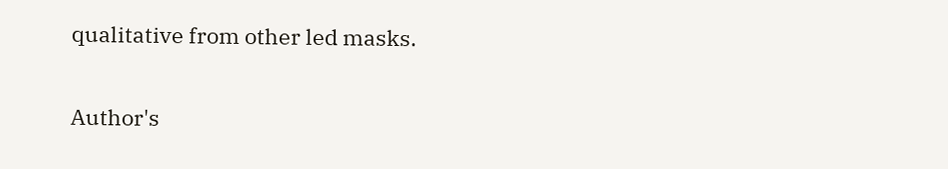qualitative from other led masks.

Author's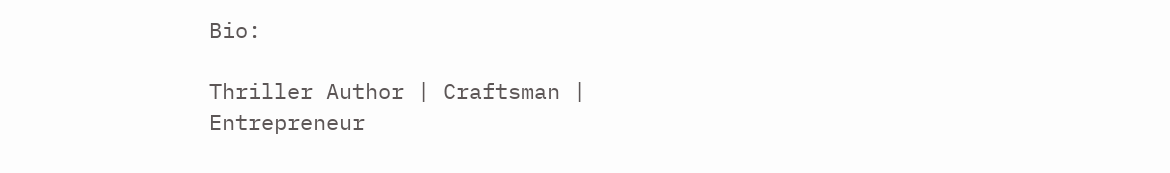Bio:

Thriller Author | Craftsman | Entrepreneur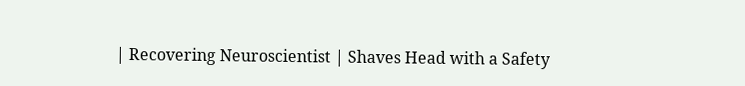| Recovering Neuroscientist | Shaves Head with a Safety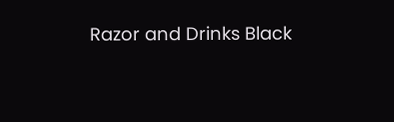Razor and Drinks Black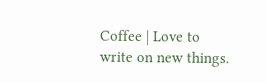Coffee | Love to write on new things.